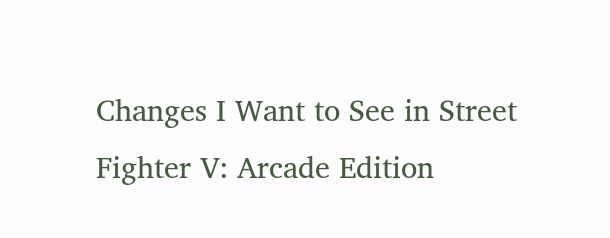Changes I Want to See in Street Fighter V: Arcade Edition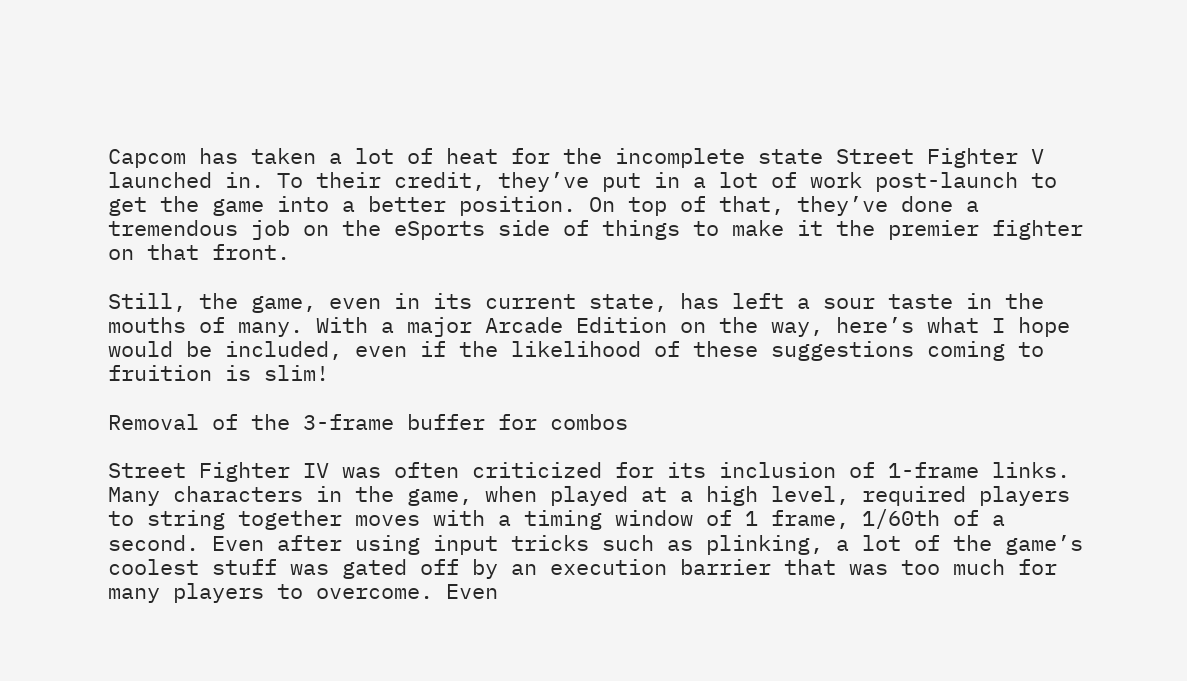Capcom has taken a lot of heat for the incomplete state Street Fighter V launched in. To their credit, they’ve put in a lot of work post-launch to get the game into a better position. On top of that, they’ve done a tremendous job on the eSports side of things to make it the premier fighter on that front.

Still, the game, even in its current state, has left a sour taste in the mouths of many. With a major Arcade Edition on the way, here’s what I hope would be included, even if the likelihood of these suggestions coming to fruition is slim!

Removal of the 3-frame buffer for combos

Street Fighter IV was often criticized for its inclusion of 1-frame links. Many characters in the game, when played at a high level, required players to string together moves with a timing window of 1 frame, 1/60th of a second. Even after using input tricks such as plinking, a lot of the game’s coolest stuff was gated off by an execution barrier that was too much for many players to overcome. Even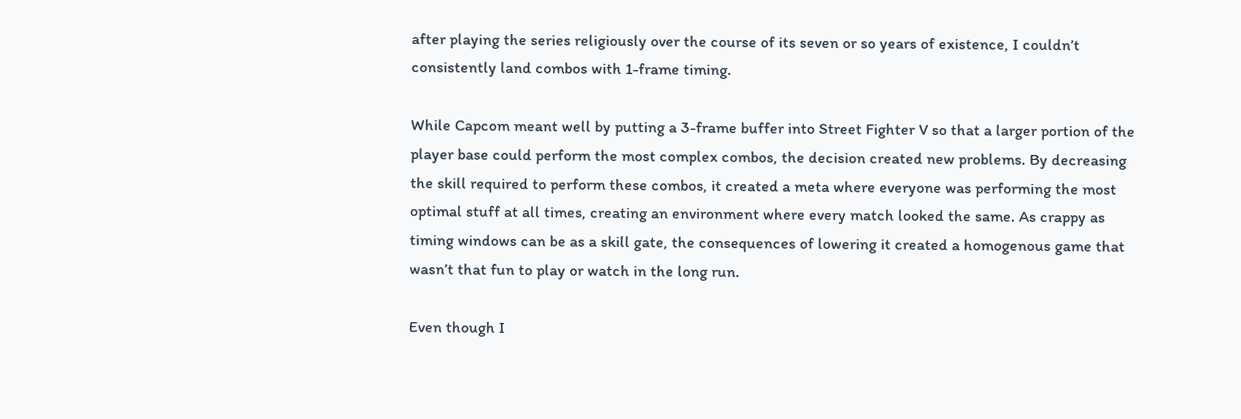after playing the series religiously over the course of its seven or so years of existence, I couldn’t consistently land combos with 1-frame timing.

While Capcom meant well by putting a 3-frame buffer into Street Fighter V so that a larger portion of the player base could perform the most complex combos, the decision created new problems. By decreasing the skill required to perform these combos, it created a meta where everyone was performing the most optimal stuff at all times, creating an environment where every match looked the same. As crappy as timing windows can be as a skill gate, the consequences of lowering it created a homogenous game that wasn’t that fun to play or watch in the long run.

Even though I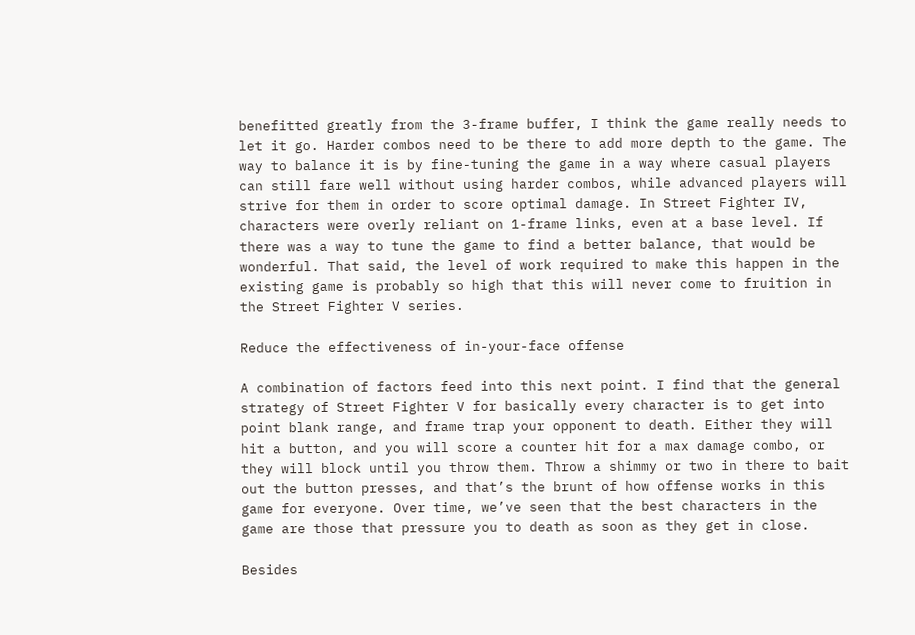benefitted greatly from the 3-frame buffer, I think the game really needs to let it go. Harder combos need to be there to add more depth to the game. The way to balance it is by fine-tuning the game in a way where casual players can still fare well without using harder combos, while advanced players will strive for them in order to score optimal damage. In Street Fighter IV, characters were overly reliant on 1-frame links, even at a base level. If there was a way to tune the game to find a better balance, that would be wonderful. That said, the level of work required to make this happen in the existing game is probably so high that this will never come to fruition in the Street Fighter V series.

Reduce the effectiveness of in-your-face offense

A combination of factors feed into this next point. I find that the general strategy of Street Fighter V for basically every character is to get into point blank range, and frame trap your opponent to death. Either they will hit a button, and you will score a counter hit for a max damage combo, or they will block until you throw them. Throw a shimmy or two in there to bait out the button presses, and that’s the brunt of how offense works in this game for everyone. Over time, we’ve seen that the best characters in the game are those that pressure you to death as soon as they get in close.

Besides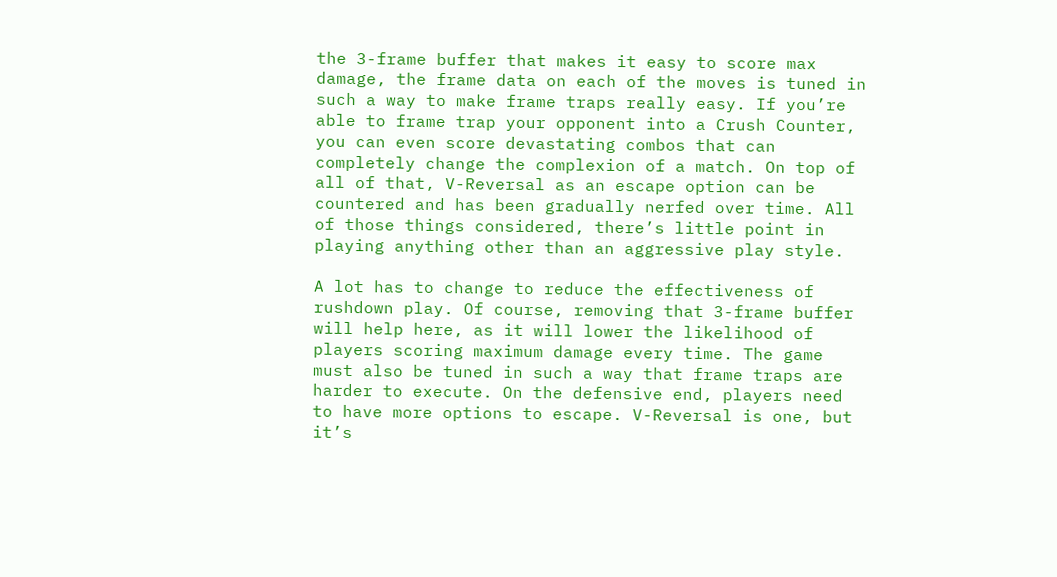the 3-frame buffer that makes it easy to score max damage, the frame data on each of the moves is tuned in such a way to make frame traps really easy. If you’re able to frame trap your opponent into a Crush Counter, you can even score devastating combos that can completely change the complexion of a match. On top of all of that, V-Reversal as an escape option can be countered and has been gradually nerfed over time. All of those things considered, there’s little point in playing anything other than an aggressive play style.

A lot has to change to reduce the effectiveness of rushdown play. Of course, removing that 3-frame buffer will help here, as it will lower the likelihood of players scoring maximum damage every time. The game must also be tuned in such a way that frame traps are harder to execute. On the defensive end, players need to have more options to escape. V-Reversal is one, but it’s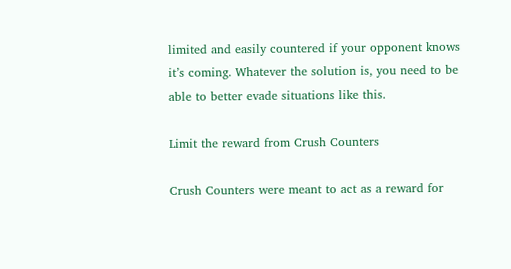limited and easily countered if your opponent knows it’s coming. Whatever the solution is, you need to be able to better evade situations like this.

Limit the reward from Crush Counters

Crush Counters were meant to act as a reward for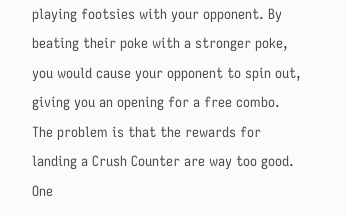playing footsies with your opponent. By beating their poke with a stronger poke, you would cause your opponent to spin out, giving you an opening for a free combo. The problem is that the rewards for landing a Crush Counter are way too good. One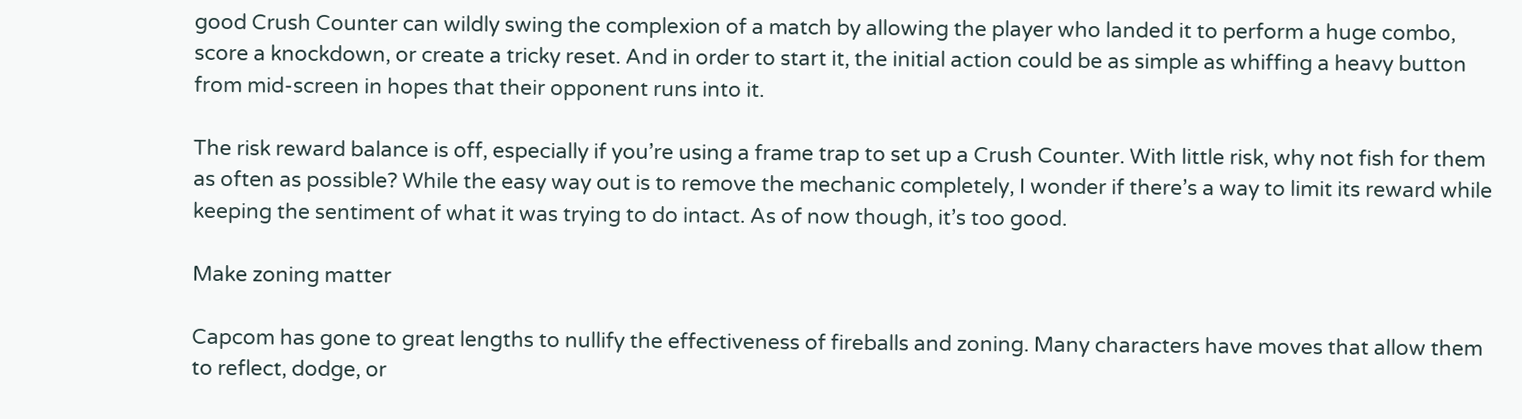good Crush Counter can wildly swing the complexion of a match by allowing the player who landed it to perform a huge combo, score a knockdown, or create a tricky reset. And in order to start it, the initial action could be as simple as whiffing a heavy button from mid-screen in hopes that their opponent runs into it.

The risk reward balance is off, especially if you’re using a frame trap to set up a Crush Counter. With little risk, why not fish for them as often as possible? While the easy way out is to remove the mechanic completely, I wonder if there’s a way to limit its reward while keeping the sentiment of what it was trying to do intact. As of now though, it’s too good.

Make zoning matter

Capcom has gone to great lengths to nullify the effectiveness of fireballs and zoning. Many characters have moves that allow them to reflect, dodge, or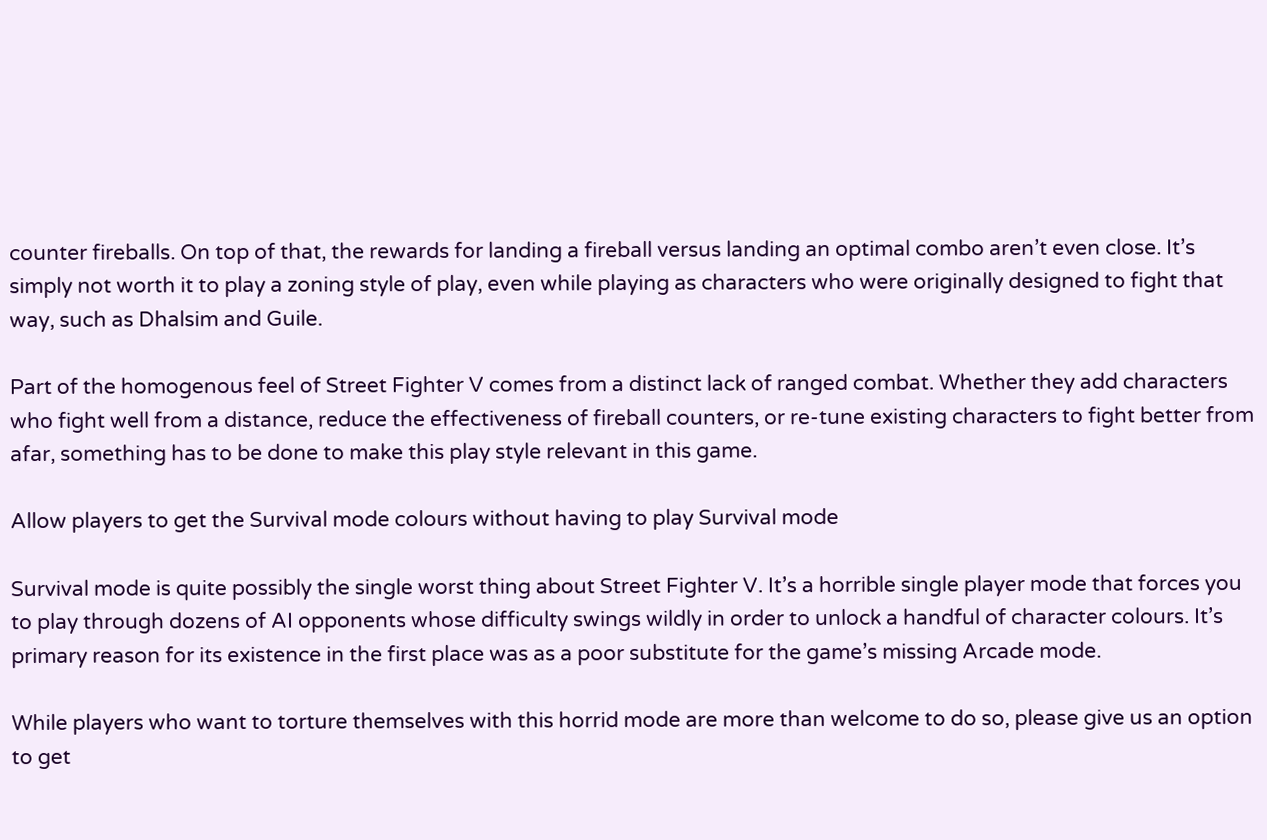counter fireballs. On top of that, the rewards for landing a fireball versus landing an optimal combo aren’t even close. It’s simply not worth it to play a zoning style of play, even while playing as characters who were originally designed to fight that way, such as Dhalsim and Guile.

Part of the homogenous feel of Street Fighter V comes from a distinct lack of ranged combat. Whether they add characters who fight well from a distance, reduce the effectiveness of fireball counters, or re-tune existing characters to fight better from afar, something has to be done to make this play style relevant in this game.

Allow players to get the Survival mode colours without having to play Survival mode

Survival mode is quite possibly the single worst thing about Street Fighter V. It’s a horrible single player mode that forces you to play through dozens of AI opponents whose difficulty swings wildly in order to unlock a handful of character colours. It’s primary reason for its existence in the first place was as a poor substitute for the game’s missing Arcade mode.

While players who want to torture themselves with this horrid mode are more than welcome to do so, please give us an option to get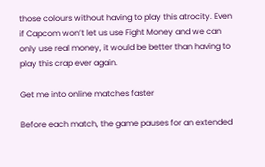those colours without having to play this atrocity. Even if Capcom won’t let us use Fight Money and we can only use real money, it would be better than having to play this crap ever again.

Get me into online matches faster

Before each match, the game pauses for an extended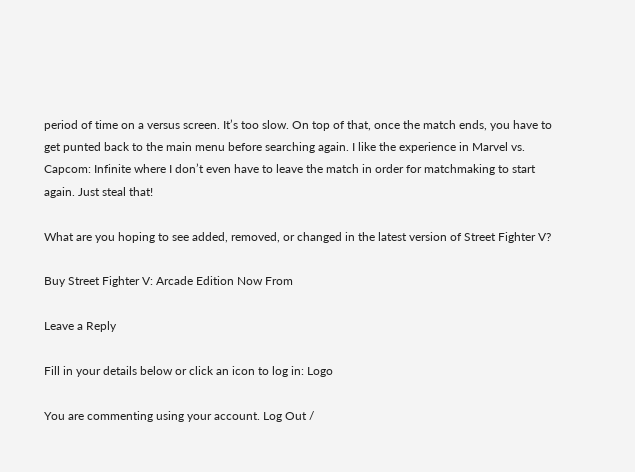period of time on a versus screen. It’s too slow. On top of that, once the match ends, you have to get punted back to the main menu before searching again. I like the experience in Marvel vs. Capcom: Infinite where I don’t even have to leave the match in order for matchmaking to start again. Just steal that!

What are you hoping to see added, removed, or changed in the latest version of Street Fighter V?

Buy Street Fighter V: Arcade Edition Now From

Leave a Reply

Fill in your details below or click an icon to log in: Logo

You are commenting using your account. Log Out /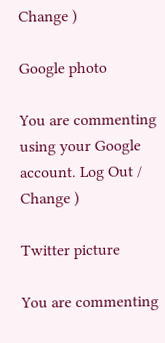Change )

Google photo

You are commenting using your Google account. Log Out /  Change )

Twitter picture

You are commenting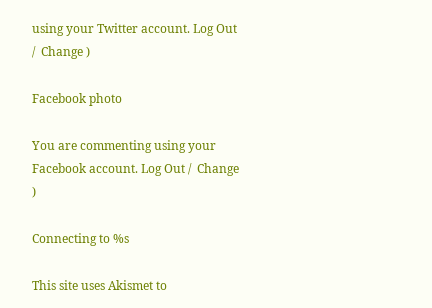using your Twitter account. Log Out /  Change )

Facebook photo

You are commenting using your Facebook account. Log Out /  Change )

Connecting to %s

This site uses Akismet to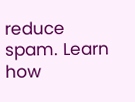reduce spam. Learn how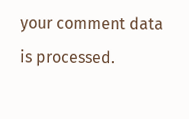your comment data is processed.